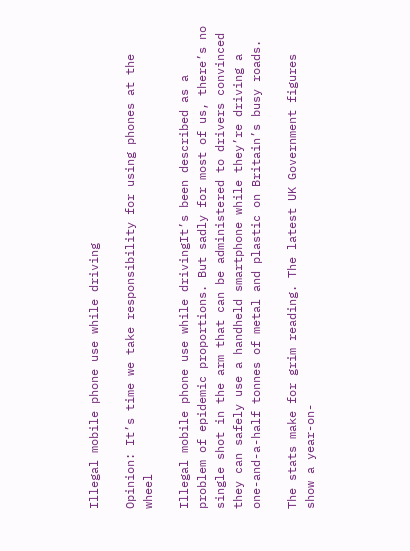Illegal mobile phone use while driving

Opinion: It’s time we take responsibility for using phones at the wheel

Illegal mobile phone use while drivingIt’s been described as a problem of epidemic proportions. But sadly for most of us, there’s no single shot in the arm that can be administered to drivers convinced they can safely use a handheld smartphone while they’re driving a one-and-a-half tonnes of metal and plastic on Britain’s busy roads.

The stats make for grim reading. The latest UK Government figures show a year-on-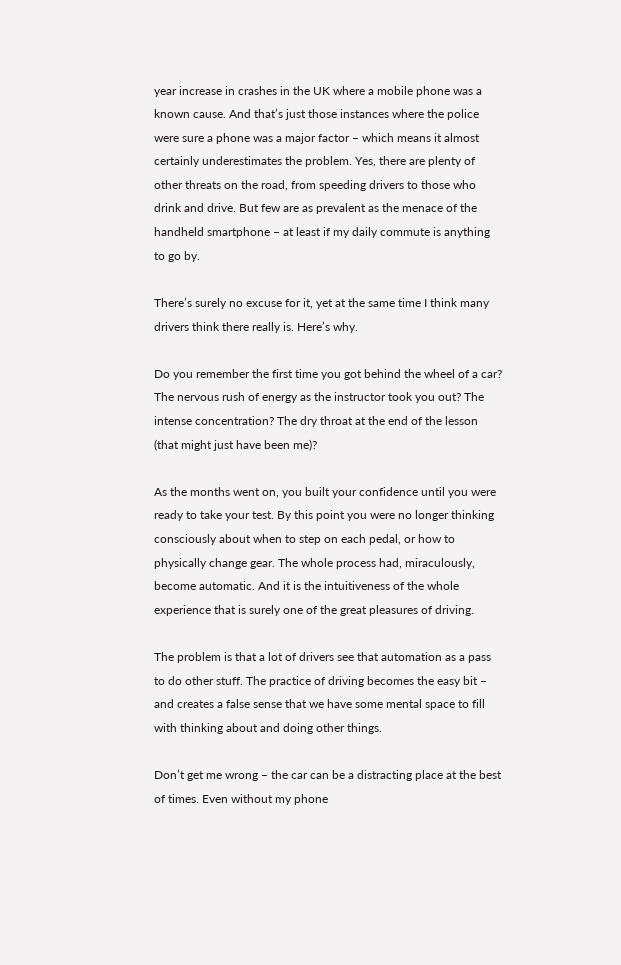year increase in crashes in the UK where a mobile phone was a known cause. And that’s just those instances where the police were sure a phone was a major factor – which means it almost certainly underestimates the problem. Yes, there are plenty of other threats on the road, from speeding drivers to those who drink and drive. But few are as prevalent as the menace of the handheld smartphone – at least if my daily commute is anything to go by.

There’s surely no excuse for it, yet at the same time I think many drivers think there really is. Here’s why.

Do you remember the first time you got behind the wheel of a car? The nervous rush of energy as the instructor took you out? The intense concentration? The dry throat at the end of the lesson (that might just have been me)?

As the months went on, you built your confidence until you were ready to take your test. By this point you were no longer thinking consciously about when to step on each pedal, or how to physically change gear. The whole process had, miraculously, become automatic. And it is the intuitiveness of the whole experience that is surely one of the great pleasures of driving.

The problem is that a lot of drivers see that automation as a pass to do other stuff. The practice of driving becomes the easy bit – and creates a false sense that we have some mental space to fill with thinking about and doing other things.

Don’t get me wrong – the car can be a distracting place at the best of times. Even without my phone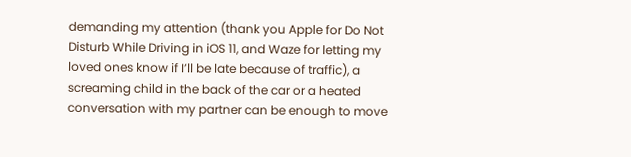demanding my attention (thank you Apple for Do Not Disturb While Driving in iOS 11, and Waze for letting my loved ones know if I’ll be late because of traffic), a screaming child in the back of the car or a heated conversation with my partner can be enough to move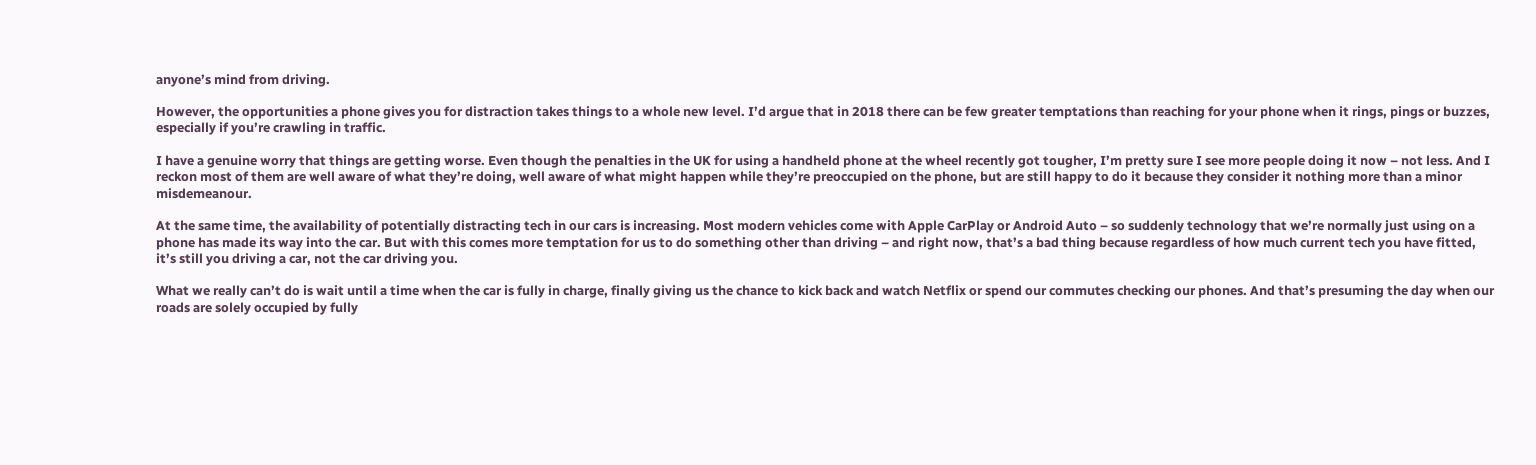anyone’s mind from driving.

However, the opportunities a phone gives you for distraction takes things to a whole new level. I’d argue that in 2018 there can be few greater temptations than reaching for your phone when it rings, pings or buzzes, especially if you’re crawling in traffic.

I have a genuine worry that things are getting worse. Even though the penalties in the UK for using a handheld phone at the wheel recently got tougher, I’m pretty sure I see more people doing it now – not less. And I reckon most of them are well aware of what they’re doing, well aware of what might happen while they’re preoccupied on the phone, but are still happy to do it because they consider it nothing more than a minor misdemeanour.

At the same time, the availability of potentially distracting tech in our cars is increasing. Most modern vehicles come with Apple CarPlay or Android Auto – so suddenly technology that we’re normally just using on a phone has made its way into the car. But with this comes more temptation for us to do something other than driving – and right now, that’s a bad thing because regardless of how much current tech you have fitted, it’s still you driving a car, not the car driving you.

What we really can’t do is wait until a time when the car is fully in charge, finally giving us the chance to kick back and watch Netflix or spend our commutes checking our phones. And that’s presuming the day when our roads are solely occupied by fully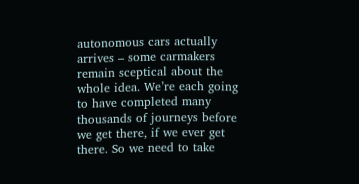autonomous cars actually arrives – some carmakers remain sceptical about the whole idea. We’re each going to have completed many thousands of journeys before we get there, if we ever get there. So we need to take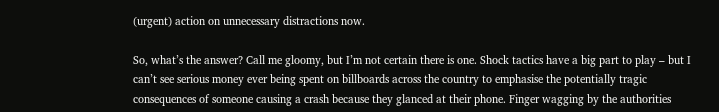(urgent) action on unnecessary distractions now.

So, what’s the answer? Call me gloomy, but I’m not certain there is one. Shock tactics have a big part to play – but I can’t see serious money ever being spent on billboards across the country to emphasise the potentially tragic consequences of someone causing a crash because they glanced at their phone. Finger wagging by the authorities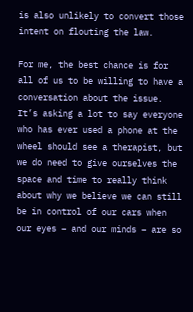is also unlikely to convert those intent on flouting the law.

For me, the best chance is for all of us to be willing to have a conversation about the issue. It’s asking a lot to say everyone who has ever used a phone at the wheel should see a therapist, but we do need to give ourselves the space and time to really think about why we believe we can still be in control of our cars when our eyes – and our minds – are so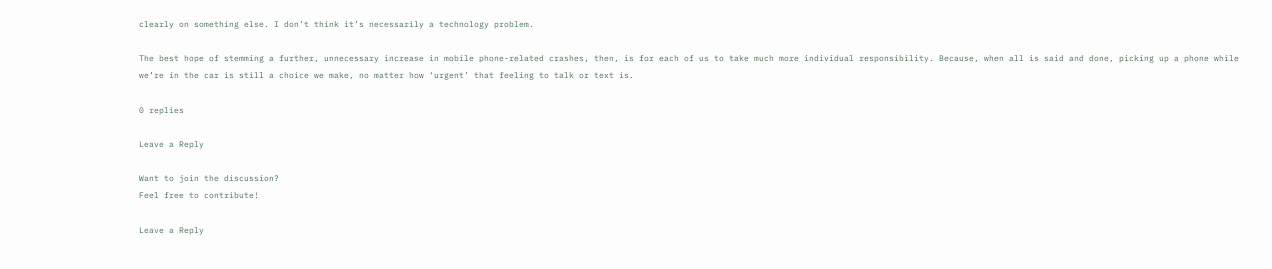clearly on something else. I don’t think it’s necessarily a technology problem.

The best hope of stemming a further, unnecessary increase in mobile phone-related crashes, then, is for each of us to take much more individual responsibility. Because, when all is said and done, picking up a phone while we’re in the car is still a choice we make, no matter how ‘urgent’ that feeling to talk or text is.

0 replies

Leave a Reply

Want to join the discussion?
Feel free to contribute!

Leave a Reply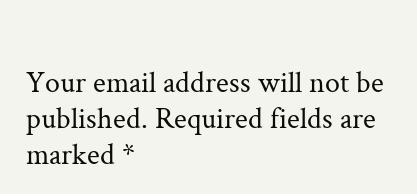Your email address will not be published. Required fields are marked *